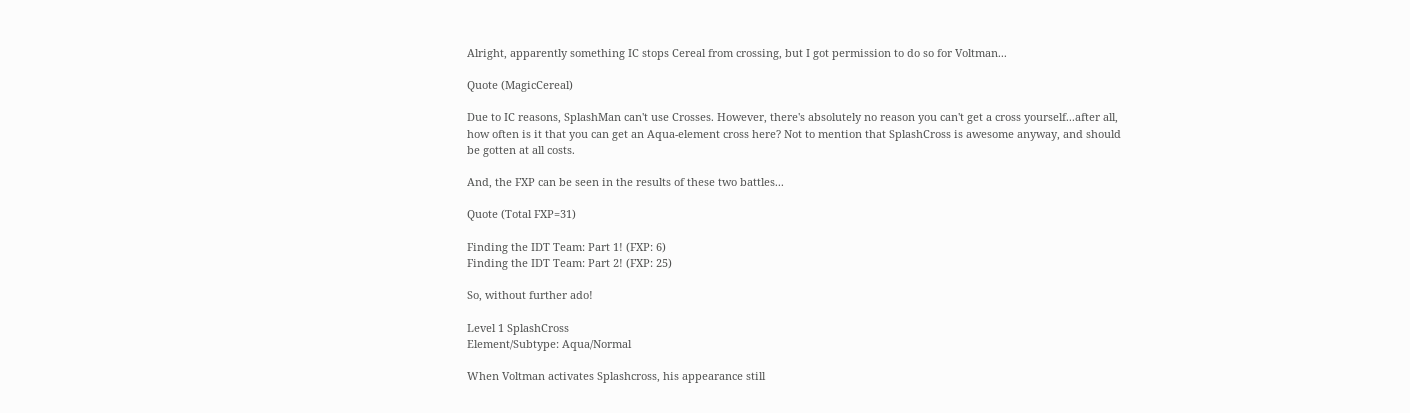Alright, apparently something IC stops Cereal from crossing, but I got permission to do so for Voltman...

Quote (MagicCereal)

Due to IC reasons, SplashMan can't use Crosses. However, there's absolutely no reason you can't get a cross yourself...after all, how often is it that you can get an Aqua-element cross here? Not to mention that SplashCross is awesome anyway, and should be gotten at all costs.

And, the FXP can be seen in the results of these two battles...

Quote (Total FXP=31)

Finding the IDT Team: Part 1! (FXP: 6)
Finding the IDT Team: Part 2! (FXP: 25)

So, without further ado!

Level 1 SplashCross
Element/Subtype: Aqua/Normal

When Voltman activates Splashcross, his appearance still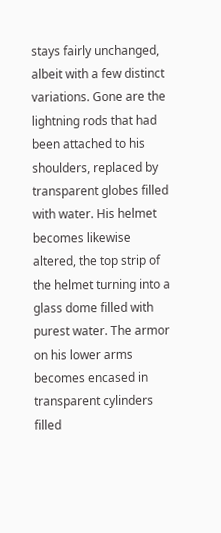stays fairly unchanged, albeit with a few distinct variations. Gone are the lightning rods that had been attached to his shoulders, replaced by transparent globes filled with water. His helmet becomes likewise altered, the top strip of the helmet turning into a glass dome filled with purest water. The armor on his lower arms becomes encased in transparent cylinders filled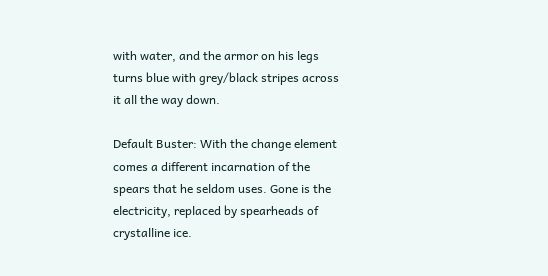with water, and the armor on his legs turns blue with grey/black stripes across it all the way down.

Default Buster: With the change element comes a different incarnation of the spears that he seldom uses. Gone is the electricity, replaced by spearheads of crystalline ice.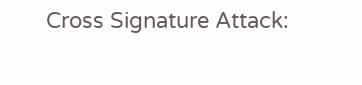Cross Signature Attack: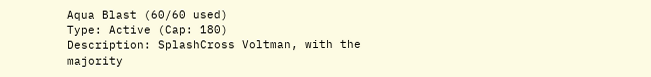Aqua Blast (60/60 used)
Type: Active (Cap: 180)
Description: SplashCross Voltman, with the majority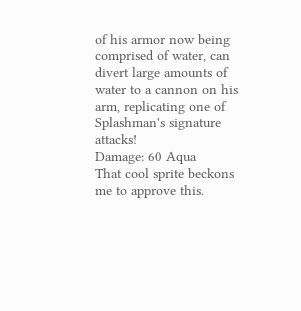of his armor now being comprised of water, can divert large amounts of water to a cannon on his arm, replicating one of Splashman's signature attacks!
Damage: 60 Aqua
That cool sprite beckons me to approve this.